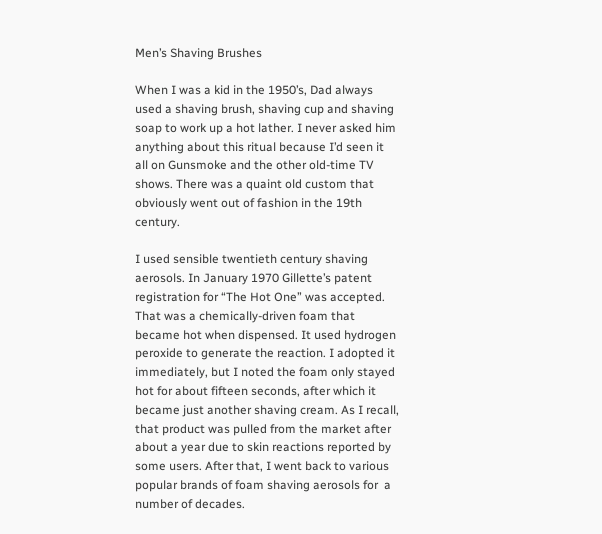Men’s Shaving Brushes

When I was a kid in the 1950’s, Dad always used a shaving brush, shaving cup and shaving soap to work up a hot lather. I never asked him anything about this ritual because I’d seen it all on Gunsmoke and the other old-time TV shows. There was a quaint old custom that obviously went out of fashion in the 19th century.

I used sensible twentieth century shaving aerosols. In January 1970 Gillette’s patent registration for “The Hot One” was accepted. That was a chemically-driven foam that became hot when dispensed. It used hydrogen peroxide to generate the reaction. I adopted it immediately, but I noted the foam only stayed hot for about fifteen seconds, after which it became just another shaving cream. As I recall, that product was pulled from the market after about a year due to skin reactions reported by some users. After that, I went back to various popular brands of foam shaving aerosols for  a number of decades.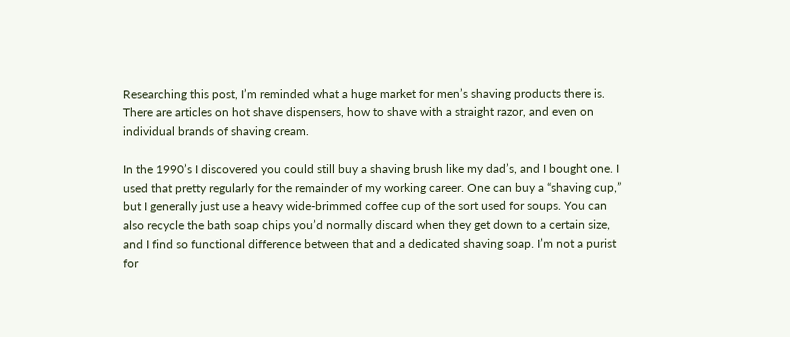Researching this post, I’m reminded what a huge market for men’s shaving products there is. There are articles on hot shave dispensers, how to shave with a straight razor, and even on individual brands of shaving cream.

In the 1990’s I discovered you could still buy a shaving brush like my dad’s, and I bought one. I used that pretty regularly for the remainder of my working career. One can buy a “shaving cup,” but I generally just use a heavy wide-brimmed coffee cup of the sort used for soups. You can also recycle the bath soap chips you’d normally discard when they get down to a certain size, and I find so functional difference between that and a dedicated shaving soap. I’m not a purist for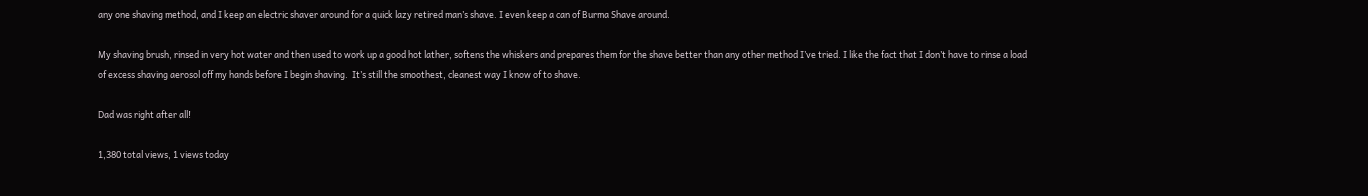any one shaving method, and I keep an electric shaver around for a quick lazy retired man’s shave. I even keep a can of Burma Shave around.

My shaving brush, rinsed in very hot water and then used to work up a good hot lather, softens the whiskers and prepares them for the shave better than any other method I’ve tried. I like the fact that I don’t have to rinse a load of excess shaving aerosol off my hands before I begin shaving.  It’s still the smoothest, cleanest way I know of to shave.

Dad was right after all!

1,380 total views, 1 views today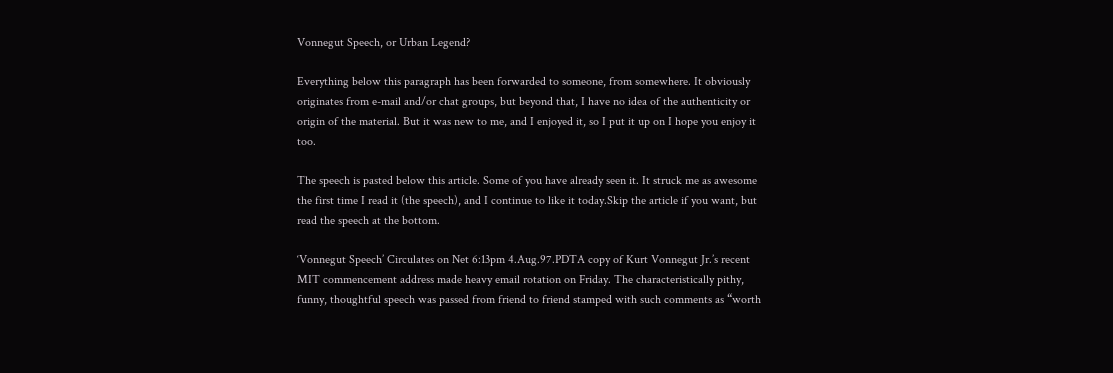Vonnegut Speech, or Urban Legend?

Everything below this paragraph has been forwarded to someone, from somewhere. It obviously originates from e-mail and/or chat groups, but beyond that, I have no idea of the authenticity or origin of the material. But it was new to me, and I enjoyed it, so I put it up on I hope you enjoy it too.

The speech is pasted below this article. Some of you have already seen it. It struck me as awesome the first time I read it (the speech), and I continue to like it today.Skip the article if you want, but read the speech at the bottom.

‘Vonnegut Speech’ Circulates on Net 6:13pm 4.Aug.97.PDTA copy of Kurt Vonnegut Jr.’s recent MIT commencement address made heavy email rotation on Friday. The characteristically pithy, funny, thoughtful speech was passed from friend to friend stamped with such comments as “worth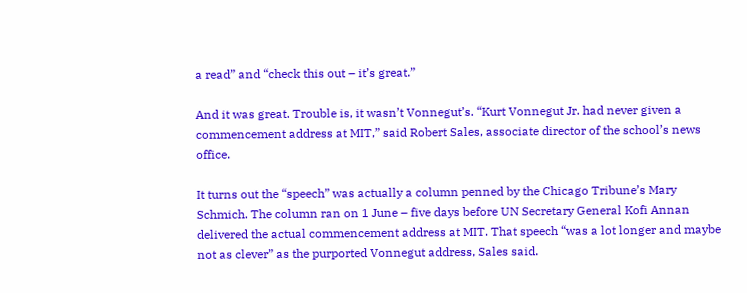a read” and “check this out – it’s great.”

And it was great. Trouble is, it wasn’t Vonnegut’s. “Kurt Vonnegut Jr. had never given a commencement address at MIT,” said Robert Sales, associate director of the school’s news office.

It turns out the “speech” was actually a column penned by the Chicago Tribune’s Mary Schmich. The column ran on 1 June – five days before UN Secretary General Kofi Annan delivered the actual commencement address at MIT. That speech “was a lot longer and maybe not as clever” as the purported Vonnegut address, Sales said.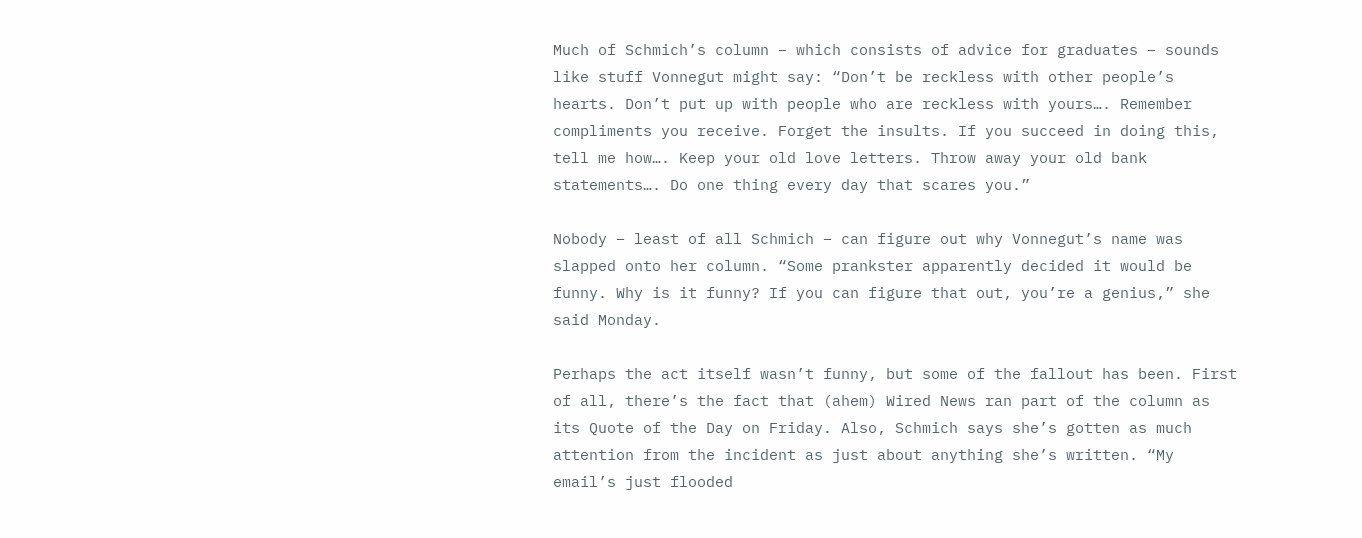Much of Schmich’s column – which consists of advice for graduates – sounds like stuff Vonnegut might say: “Don’t be reckless with other people’s hearts. Don’t put up with people who are reckless with yours…. Remember compliments you receive. Forget the insults. If you succeed in doing this, tell me how…. Keep your old love letters. Throw away your old bank statements…. Do one thing every day that scares you.”

Nobody – least of all Schmich – can figure out why Vonnegut’s name was slapped onto her column. “Some prankster apparently decided it would be funny. Why is it funny? If you can figure that out, you’re a genius,” she said Monday.

Perhaps the act itself wasn’t funny, but some of the fallout has been. First of all, there’s the fact that (ahem) Wired News ran part of the column as its Quote of the Day on Friday. Also, Schmich says she’s gotten as much attention from the incident as just about anything she’s written. “My email’s just flooded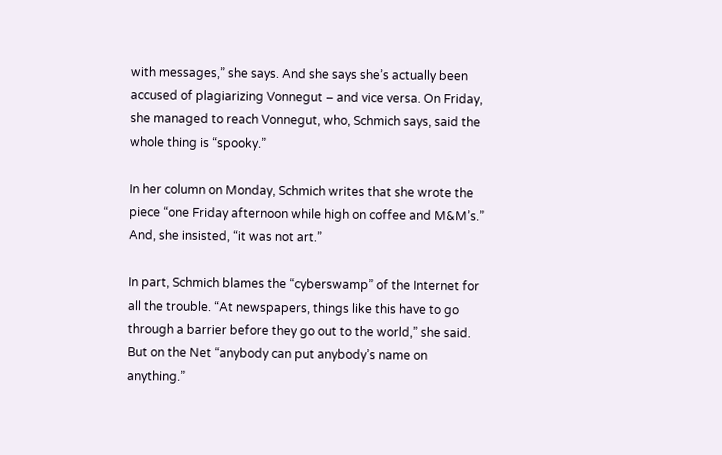with messages,” she says. And she says she’s actually been accused of plagiarizing Vonnegut – and vice versa. On Friday, she managed to reach Vonnegut, who, Schmich says, said the whole thing is “spooky.”

In her column on Monday, Schmich writes that she wrote the piece “one Friday afternoon while high on coffee and M&M’s.” And, she insisted, “it was not art.”

In part, Schmich blames the “cyberswamp” of the Internet for all the trouble. “At newspapers, things like this have to go through a barrier before they go out to the world,” she said. But on the Net “anybody can put anybody’s name on anything.”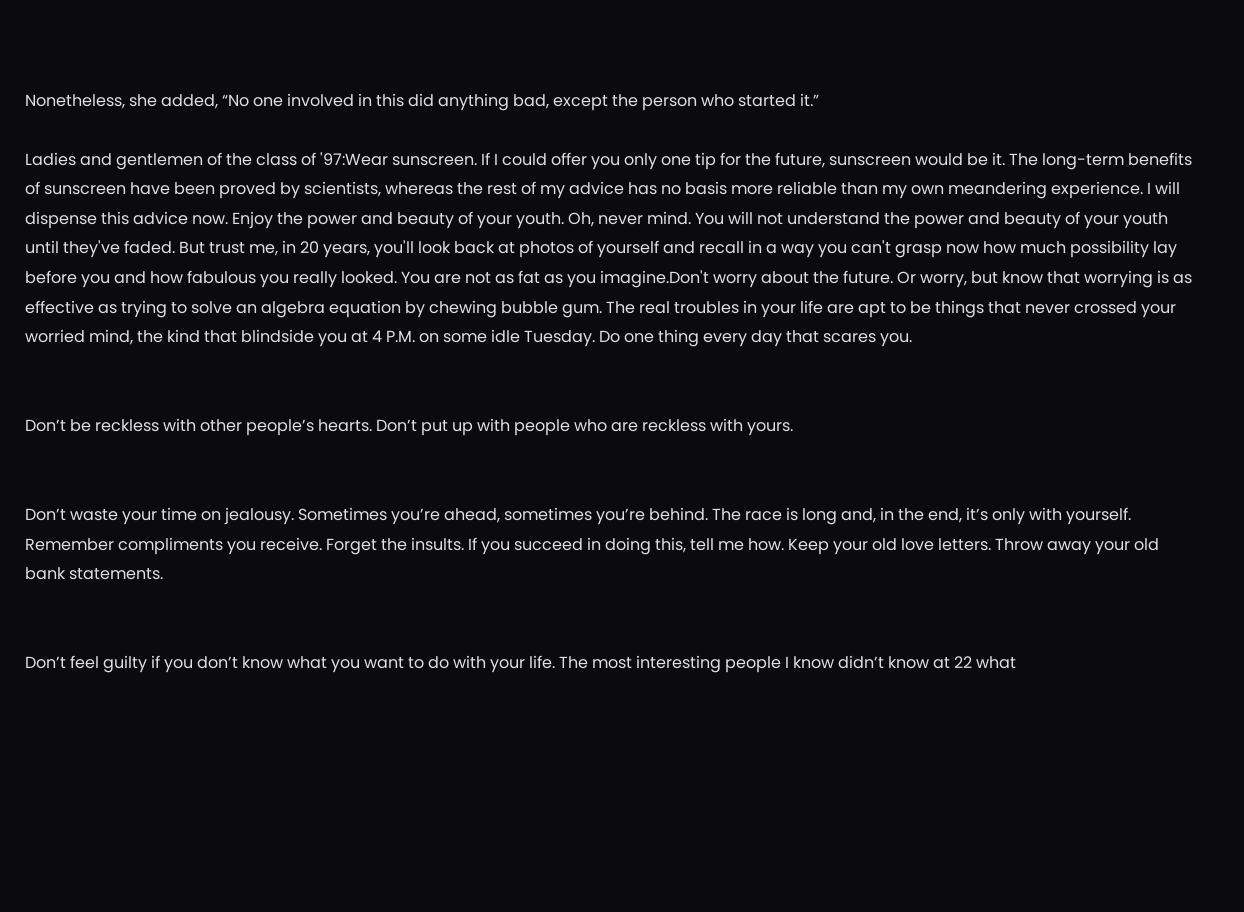Nonetheless, she added, “No one involved in this did anything bad, except the person who started it.”

Ladies and gentlemen of the class of '97:Wear sunscreen. If I could offer you only one tip for the future, sunscreen would be it. The long-term benefits of sunscreen have been proved by scientists, whereas the rest of my advice has no basis more reliable than my own meandering experience. I will dispense this advice now. Enjoy the power and beauty of your youth. Oh, never mind. You will not understand the power and beauty of your youth until they've faded. But trust me, in 20 years, you'll look back at photos of yourself and recall in a way you can't grasp now how much possibility lay before you and how fabulous you really looked. You are not as fat as you imagine.Don't worry about the future. Or worry, but know that worrying is as effective as trying to solve an algebra equation by chewing bubble gum. The real troubles in your life are apt to be things that never crossed your worried mind, the kind that blindside you at 4 P.M. on some idle Tuesday. Do one thing every day that scares you.


Don’t be reckless with other people’s hearts. Don’t put up with people who are reckless with yours.


Don’t waste your time on jealousy. Sometimes you’re ahead, sometimes you’re behind. The race is long and, in the end, it’s only with yourself. Remember compliments you receive. Forget the insults. If you succeed in doing this, tell me how. Keep your old love letters. Throw away your old bank statements.


Don’t feel guilty if you don’t know what you want to do with your life. The most interesting people I know didn’t know at 22 what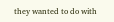they wanted to do with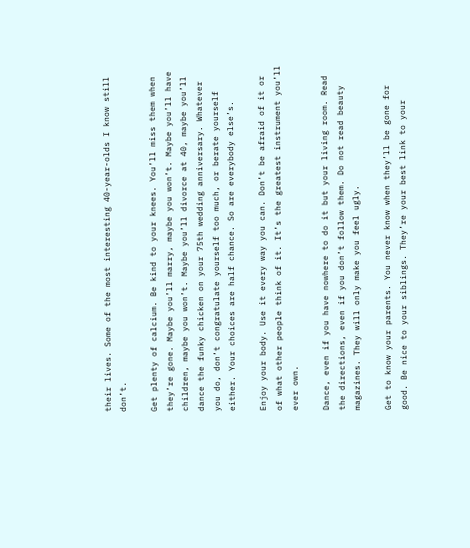their lives. Some of the most interesting 40-year-olds I know still don’t.

Get plenty of calcium. Be kind to your knees. You’ll miss them when they’re gone. Maybe you’ll marry, maybe you won’t. Maybe you’ll have children, maybe you won’t. Maybe you’ll divorce at 40, maybe you’ll dance the funky chicken on your 75th wedding anniversary. Whatever you do, don’t congratulate yourself too much, or berate yourself either. Your choices are half chance. So are everybody else’s.

Enjoy your body. Use it every way you can. Don’t be afraid of it or of what other people think of it. It’s the greatest instrument you’ll ever own.

Dance, even if you have nowhere to do it but your living room. Read the directions, even if you don’t follow them. Do not read beauty magazines. They will only make you feel ugly.

Get to know your parents. You never know when they’ll be gone for good. Be nice to your siblings. They’re your best link to your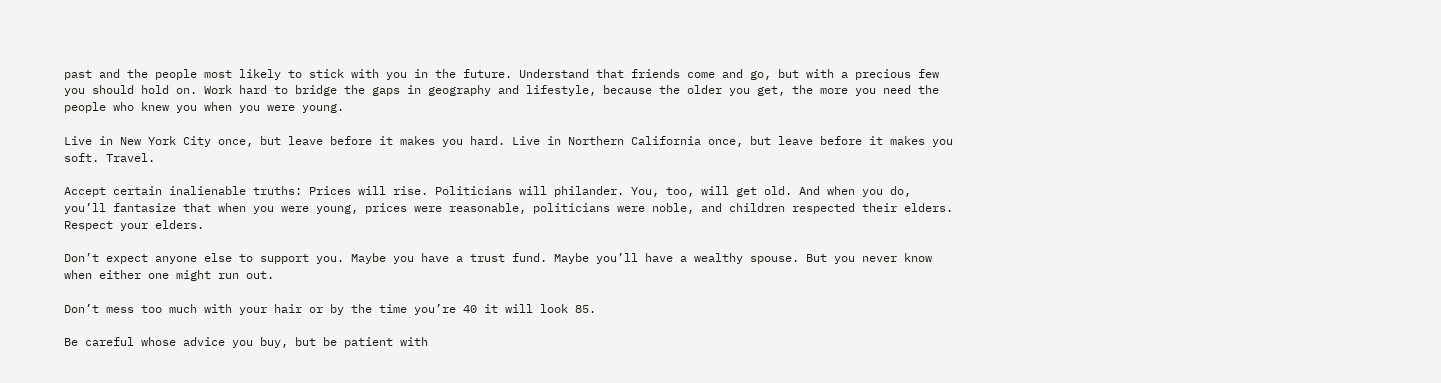past and the people most likely to stick with you in the future. Understand that friends come and go, but with a precious few you should hold on. Work hard to bridge the gaps in geography and lifestyle, because the older you get, the more you need the people who knew you when you were young.

Live in New York City once, but leave before it makes you hard. Live in Northern California once, but leave before it makes you soft. Travel.

Accept certain inalienable truths: Prices will rise. Politicians will philander. You, too, will get old. And when you do, you’ll fantasize that when you were young, prices were reasonable, politicians were noble, and children respected their elders. Respect your elders.

Don’t expect anyone else to support you. Maybe you have a trust fund. Maybe you’ll have a wealthy spouse. But you never know when either one might run out.

Don’t mess too much with your hair or by the time you’re 40 it will look 85.

Be careful whose advice you buy, but be patient with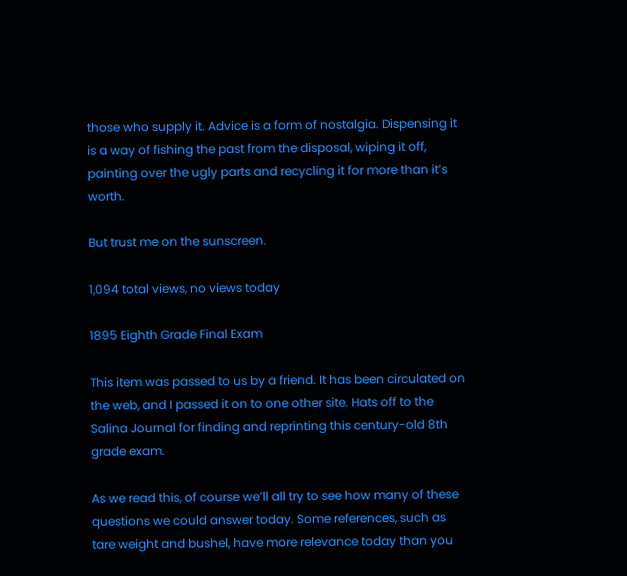those who supply it. Advice is a form of nostalgia. Dispensing it is a way of fishing the past from the disposal, wiping it off, painting over the ugly parts and recycling it for more than it’s worth.

But trust me on the sunscreen.

1,094 total views, no views today

1895 Eighth Grade Final Exam

This item was passed to us by a friend. It has been circulated on the web, and I passed it on to one other site. Hats off to the Salina Journal for finding and reprinting this century-old 8th grade exam.

As we read this, of course we’ll all try to see how many of these questions we could answer today. Some references, such as tare weight and bushel, have more relevance today than you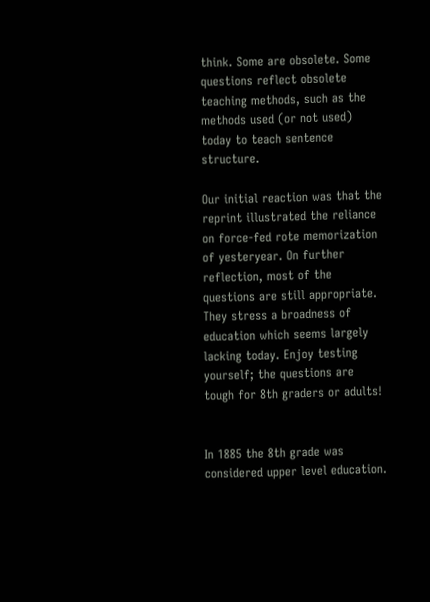think. Some are obsolete. Some questions reflect obsolete teaching methods, such as the methods used (or not used) today to teach sentence structure.

Our initial reaction was that the reprint illustrated the reliance on force-fed rote memorization of yesteryear. On further reflection, most of the questions are still appropriate. They stress a broadness of education which seems largely lacking today. Enjoy testing yourself; the questions are tough for 8th graders or adults!


In 1885 the 8th grade was considered upper level education.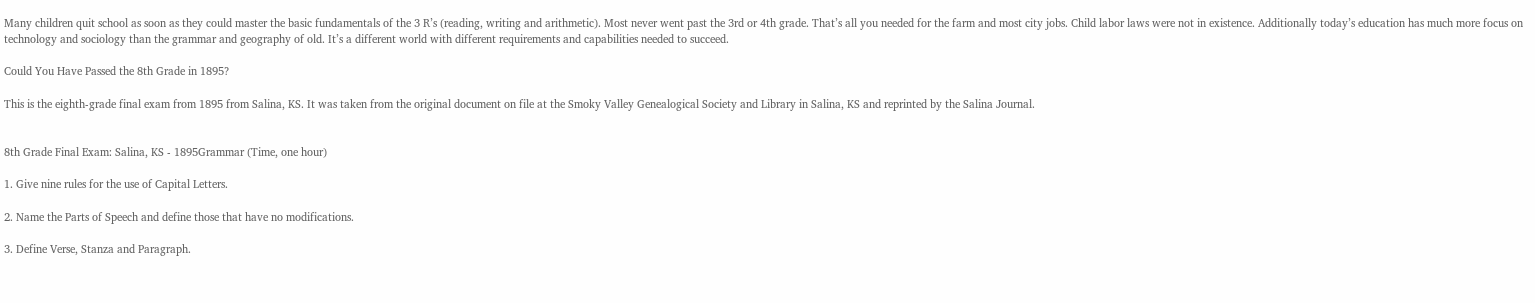Many children quit school as soon as they could master the basic fundamentals of the 3 R’s (reading, writing and arithmetic). Most never went past the 3rd or 4th grade. That’s all you needed for the farm and most city jobs. Child labor laws were not in existence. Additionally today’s education has much more focus on technology and sociology than the grammar and geography of old. It’s a different world with different requirements and capabilities needed to succeed.

Could You Have Passed the 8th Grade in 1895?

This is the eighth-grade final exam from 1895 from Salina, KS. It was taken from the original document on file at the Smoky Valley Genealogical Society and Library in Salina, KS and reprinted by the Salina Journal.


8th Grade Final Exam: Salina, KS - 1895Grammar (Time, one hour)

1. Give nine rules for the use of Capital Letters.

2. Name the Parts of Speech and define those that have no modifications.

3. Define Verse, Stanza and Paragraph.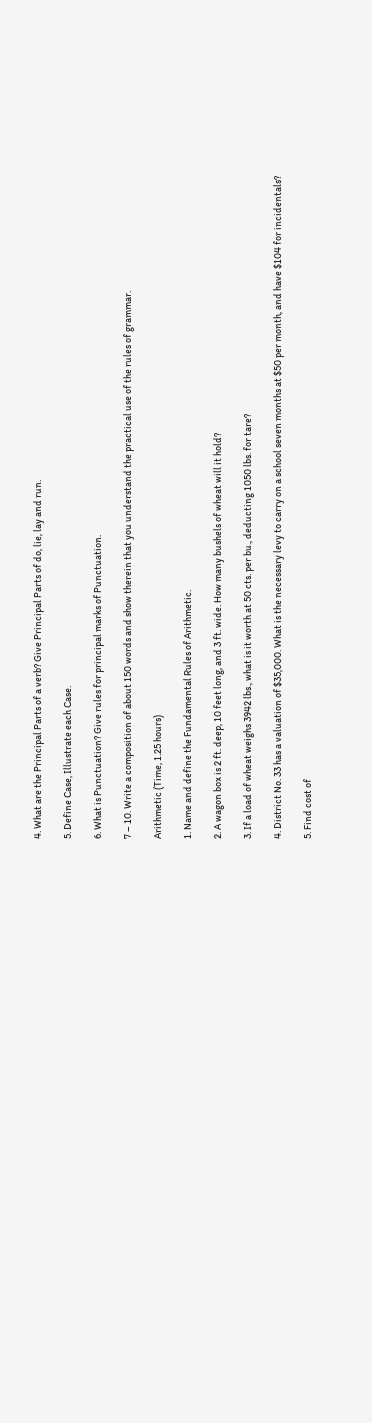4. What are the Principal Parts of a verb? Give Principal Parts of do, lie, lay and run.

5. Define Case, Illustrate each Case.

6. What is Punctuation? Give rules for principal marks of Punctuation.

7 – 10. Write a composition of about 150 words and show therein that you understand the practical use of the rules of grammar.

Arithmetic (Time, 1.25 hours)

1. Name and define the Fundamental Rules of Arithmetic.

2. A wagon box is 2 ft. deep, 10 feet long, and 3 ft. wide. How many bushels of wheat will it hold?

3. If a load of wheat weighs 3942 lbs., what is it worth at 50 cts. per bu., deducting 1050 lbs. for tare?

4. District No. 33 has a valuation of $35,000. What is the necessary levy to carry on a school seven months at $50 per month, and have $104 for incidentals?

5. Find cost of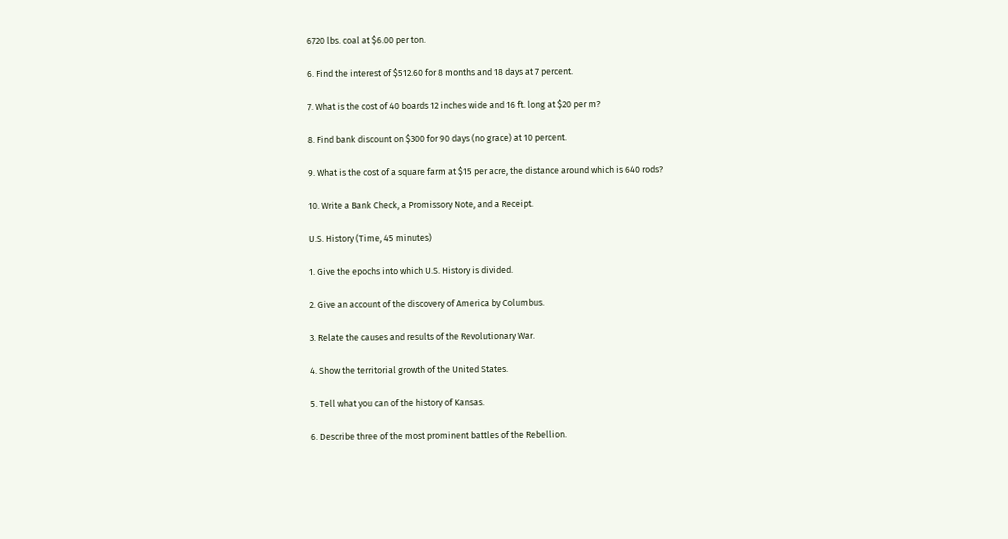6720 lbs. coal at $6.00 per ton.

6. Find the interest of $512.60 for 8 months and 18 days at 7 percent.

7. What is the cost of 40 boards 12 inches wide and 16 ft. long at $20 per m?

8. Find bank discount on $300 for 90 days (no grace) at 10 percent.

9. What is the cost of a square farm at $15 per acre, the distance around which is 640 rods?

10. Write a Bank Check, a Promissory Note, and a Receipt.

U.S. History (Time, 45 minutes)

1. Give the epochs into which U.S. History is divided.

2. Give an account of the discovery of America by Columbus.

3. Relate the causes and results of the Revolutionary War.

4. Show the territorial growth of the United States.

5. Tell what you can of the history of Kansas.

6. Describe three of the most prominent battles of the Rebellion.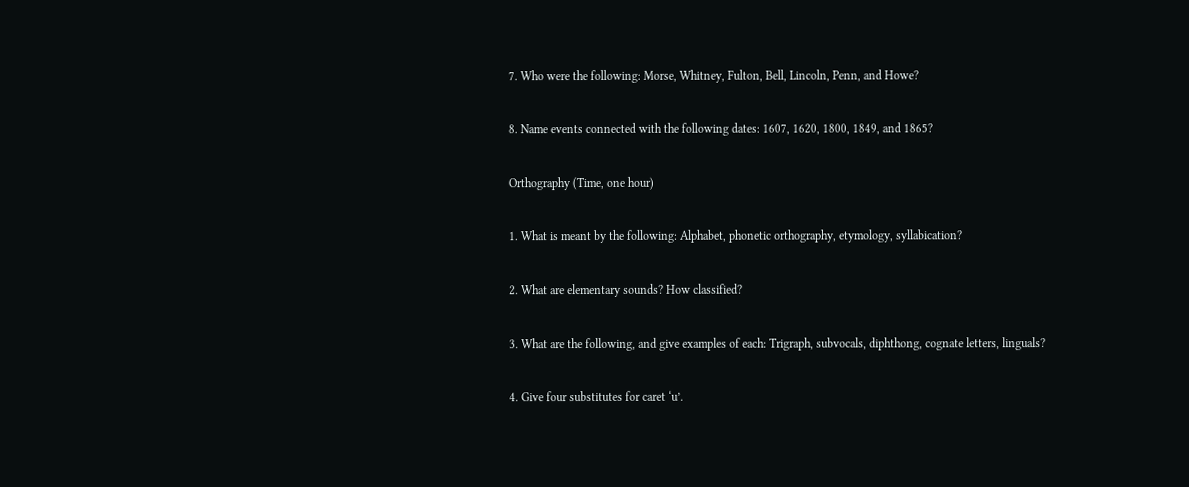7. Who were the following: Morse, Whitney, Fulton, Bell, Lincoln, Penn, and Howe?

8. Name events connected with the following dates: 1607, 1620, 1800, 1849, and 1865?

Orthography (Time, one hour)

1. What is meant by the following: Alphabet, phonetic orthography, etymology, syllabication?

2. What are elementary sounds? How classified?

3. What are the following, and give examples of each: Trigraph, subvocals, diphthong, cognate letters, linguals?

4. Give four substitutes for caret ‘u’.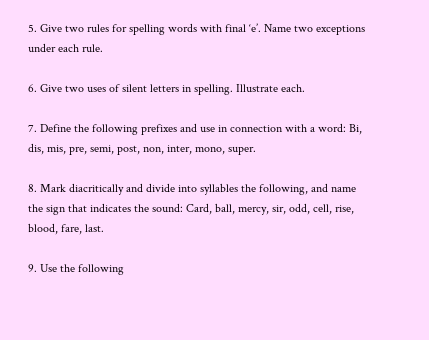5. Give two rules for spelling words with final ‘e’. Name two exceptions under each rule.

6. Give two uses of silent letters in spelling. Illustrate each.

7. Define the following prefixes and use in connection with a word: Bi, dis, mis, pre, semi, post, non, inter, mono, super.

8. Mark diacritically and divide into syllables the following, and name the sign that indicates the sound: Card, ball, mercy, sir, odd, cell, rise, blood, fare, last.

9. Use the following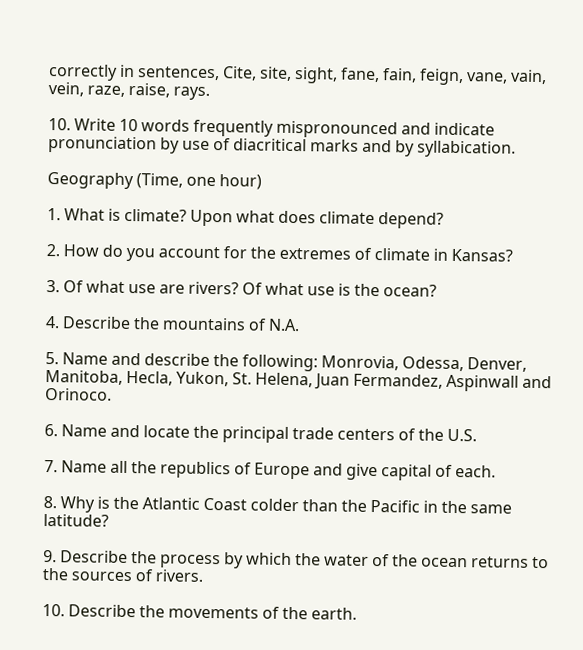correctly in sentences, Cite, site, sight, fane, fain, feign, vane, vain, vein, raze, raise, rays.

10. Write 10 words frequently mispronounced and indicate pronunciation by use of diacritical marks and by syllabication.

Geography (Time, one hour)

1. What is climate? Upon what does climate depend?

2. How do you account for the extremes of climate in Kansas?

3. Of what use are rivers? Of what use is the ocean?

4. Describe the mountains of N.A.

5. Name and describe the following: Monrovia, Odessa, Denver, Manitoba, Hecla, Yukon, St. Helena, Juan Fermandez, Aspinwall and Orinoco.

6. Name and locate the principal trade centers of the U.S.

7. Name all the republics of Europe and give capital of each.

8. Why is the Atlantic Coast colder than the Pacific in the same latitude?

9. Describe the process by which the water of the ocean returns to the sources of rivers.

10. Describe the movements of the earth.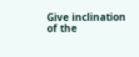Give inclination of the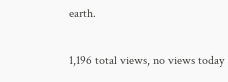earth.

1,196 total views, no views today